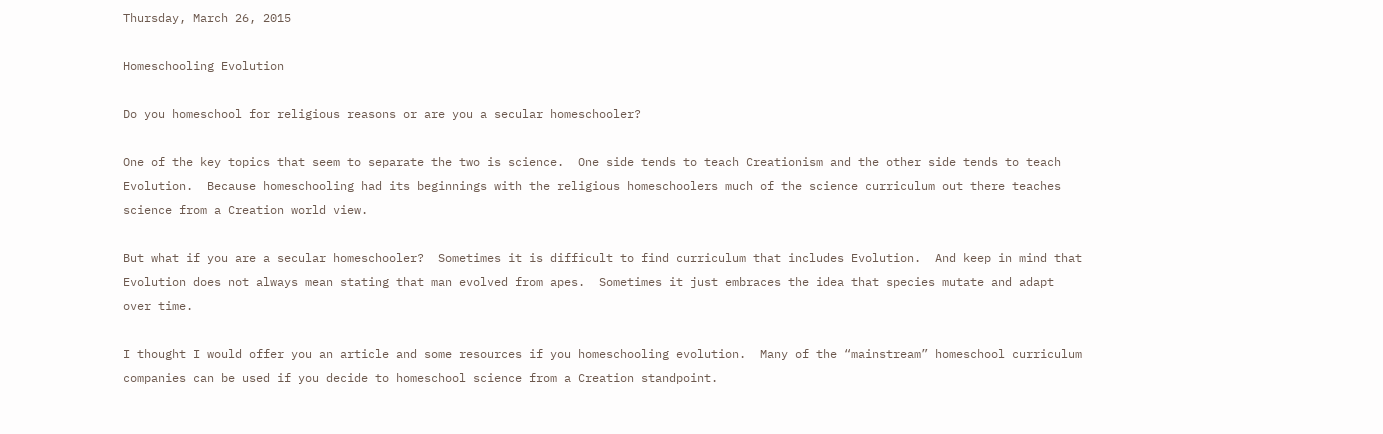Thursday, March 26, 2015

Homeschooling Evolution

Do you homeschool for religious reasons or are you a secular homeschooler?

One of the key topics that seem to separate the two is science.  One side tends to teach Creationism and the other side tends to teach Evolution.  Because homeschooling had its beginnings with the religious homeschoolers much of the science curriculum out there teaches science from a Creation world view.

But what if you are a secular homeschooler?  Sometimes it is difficult to find curriculum that includes Evolution.  And keep in mind that Evolution does not always mean stating that man evolved from apes.  Sometimes it just embraces the idea that species mutate and adapt over time.

I thought I would offer you an article and some resources if you homeschooling evolution.  Many of the “mainstream” homeschool curriculum companies can be used if you decide to homeschool science from a Creation standpoint.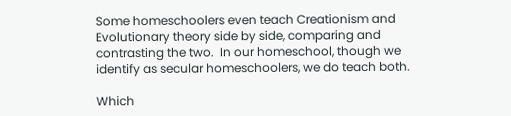Some homeschoolers even teach Creationism and Evolutionary theory side by side, comparing and contrasting the two.  In our homeschool, though we identify as secular homeschoolers, we do teach both.

Which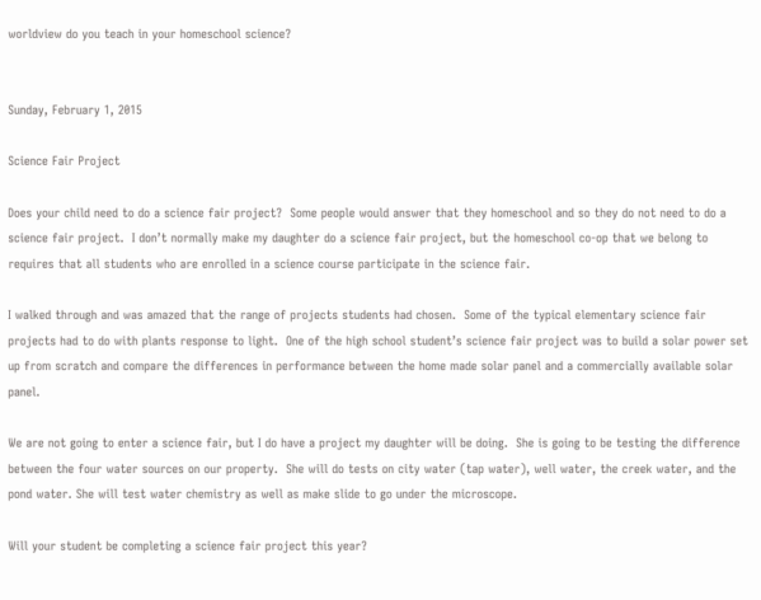worldview do you teach in your homeschool science?


Sunday, February 1, 2015

Science Fair Project

Does your child need to do a science fair project?  Some people would answer that they homeschool and so they do not need to do a science fair project.  I don’t normally make my daughter do a science fair project, but the homeschool co-op that we belong to requires that all students who are enrolled in a science course participate in the science fair.

I walked through and was amazed that the range of projects students had chosen.  Some of the typical elementary science fair projects had to do with plants response to light.  One of the high school student’s science fair project was to build a solar power set up from scratch and compare the differences in performance between the home made solar panel and a commercially available solar panel.

We are not going to enter a science fair, but I do have a project my daughter will be doing.  She is going to be testing the difference between the four water sources on our property.  She will do tests on city water (tap water), well water, the creek water, and the pond water. She will test water chemistry as well as make slide to go under the microscope.

Will your student be completing a science fair project this year?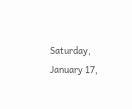Saturday, January 17,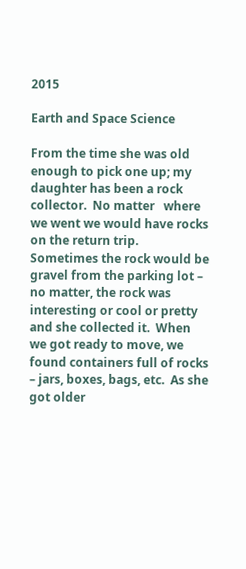2015

Earth and Space Science

From the time she was old enough to pick one up; my daughter has been a rock collector.  No matter   where we went we would have rocks on the return trip.  Sometimes the rock would be gravel from the parking lot – no matter, the rock was interesting or cool or pretty and she collected it.  When we got ready to move, we found containers full of rocks – jars, boxes, bags, etc.  As she got older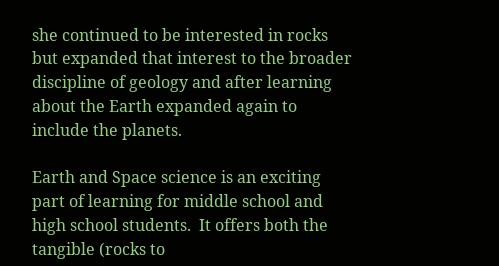she continued to be interested in rocks but expanded that interest to the broader discipline of geology and after learning about the Earth expanded again to include the planets.

Earth and Space science is an exciting part of learning for middle school and high school students.  It offers both the tangible (rocks to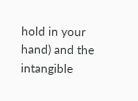hold in your hand) and the intangible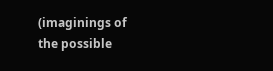(imaginings of the possible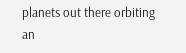planets out there orbiting an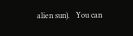alien sun).   You can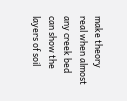make theory real when almost any creek bed can show the layers of soil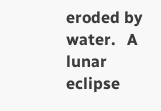eroded by water.   A lunar eclipse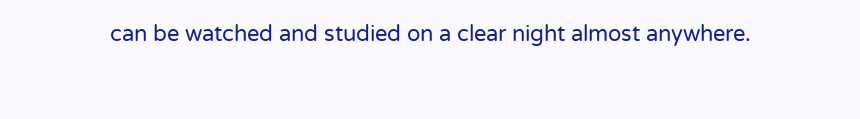can be watched and studied on a clear night almost anywhere.